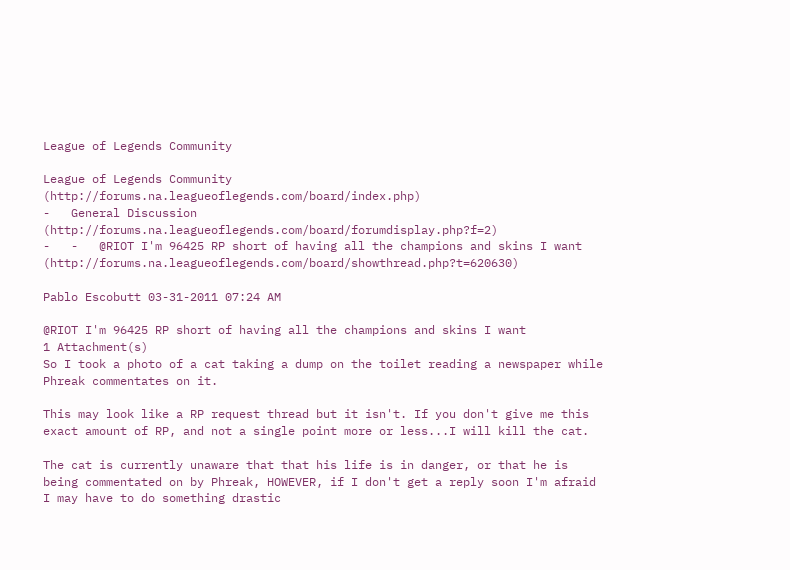League of Legends Community

League of Legends Community (http://forums.na.leagueoflegends.com/board/index.php)
-   General Discussion (http://forums.na.leagueoflegends.com/board/forumdisplay.php?f=2)
-   -   @RIOT I'm 96425 RP short of having all the champions and skins I want (http://forums.na.leagueoflegends.com/board/showthread.php?t=620630)

Pablo Escobutt 03-31-2011 07:24 AM

@RIOT I'm 96425 RP short of having all the champions and skins I want
1 Attachment(s)
So I took a photo of a cat taking a dump on the toilet reading a newspaper while Phreak commentates on it.

This may look like a RP request thread but it isn't. If you don't give me this exact amount of RP, and not a single point more or less...I will kill the cat.

The cat is currently unaware that that his life is in danger, or that he is being commentated on by Phreak, HOWEVER, if I don't get a reply soon I'm afraid I may have to do something drastic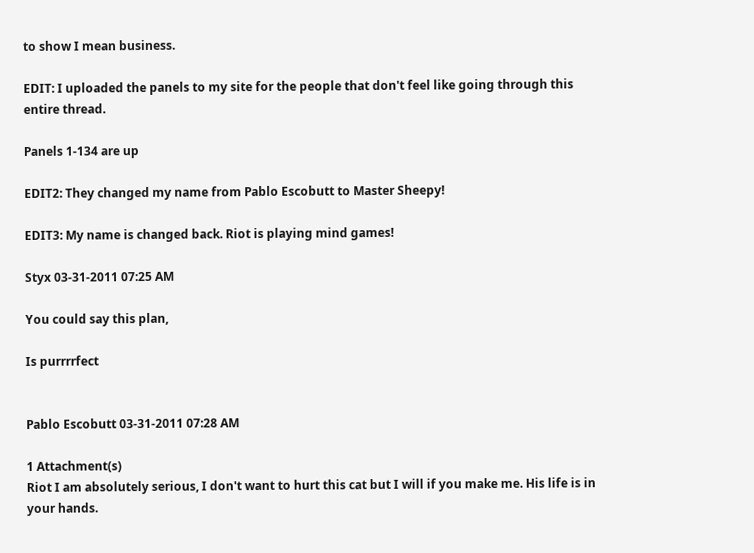to show I mean business.

EDIT: I uploaded the panels to my site for the people that don't feel like going through this entire thread.

Panels 1-134 are up

EDIT2: They changed my name from Pablo Escobutt to Master Sheepy!

EDIT3: My name is changed back. Riot is playing mind games!

Styx 03-31-2011 07:25 AM

You could say this plan,

Is purrrrfect


Pablo Escobutt 03-31-2011 07:28 AM

1 Attachment(s)
Riot I am absolutely serious, I don't want to hurt this cat but I will if you make me. His life is in your hands.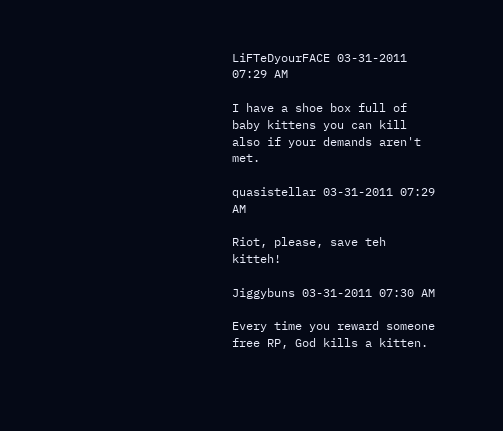LiFTeDyourFACE 03-31-2011 07:29 AM

I have a shoe box full of baby kittens you can kill also if your demands aren't met.

quasistellar 03-31-2011 07:29 AM

Riot, please, save teh kitteh!

Jiggybuns 03-31-2011 07:30 AM

Every time you reward someone free RP, God kills a kitten.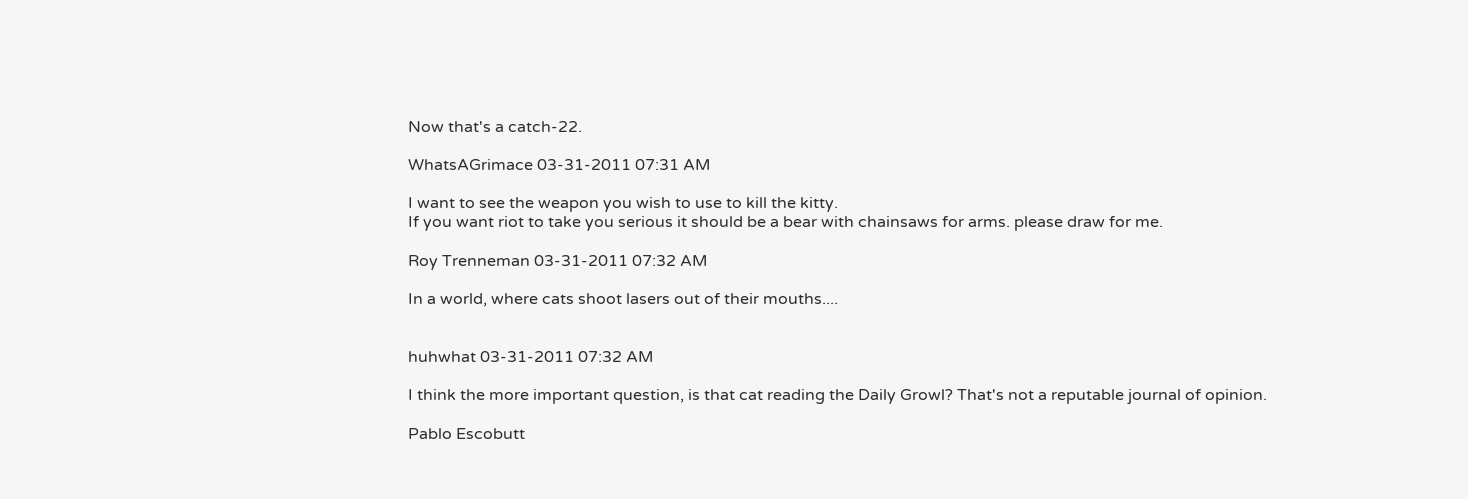Now that's a catch-22.

WhatsAGrimace 03-31-2011 07:31 AM

I want to see the weapon you wish to use to kill the kitty.
If you want riot to take you serious it should be a bear with chainsaws for arms. please draw for me.

Roy Trenneman 03-31-2011 07:32 AM

In a world, where cats shoot lasers out of their mouths....


huhwhat 03-31-2011 07:32 AM

I think the more important question, is that cat reading the Daily Growl? That's not a reputable journal of opinion.

Pablo Escobutt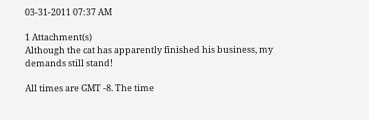03-31-2011 07:37 AM

1 Attachment(s)
Although the cat has apparently finished his business, my demands still stand!

All times are GMT -8. The time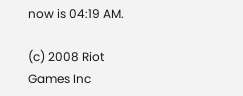now is 04:19 AM.

(c) 2008 Riot Games Inc